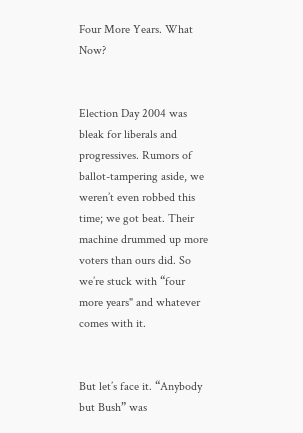Four More Years. What Now?


Election Day 2004 was bleak for liberals and progressives. Rumors of ballot-tampering aside, we weren’t even robbed this time; we got beat. Their machine drummed up more voters than ours did. So we’re stuck with “four more years" and whatever comes with it.


But let’s face it. “Anybody but Bush” was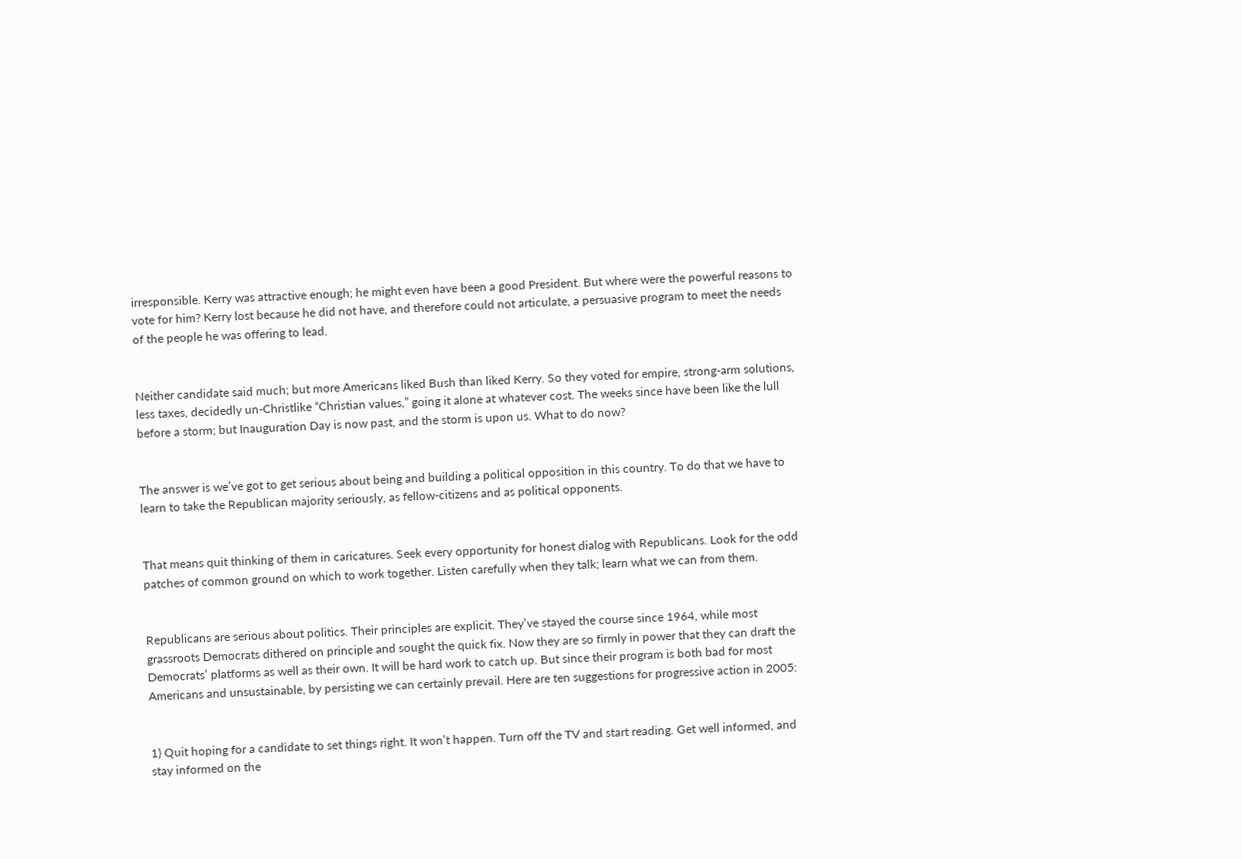irresponsible. Kerry was attractive enough; he might even have been a good President. But where were the powerful reasons to vote for him? Kerry lost because he did not have, and therefore could not articulate, a persuasive program to meet the needs of the people he was offering to lead.


Neither candidate said much; but more Americans liked Bush than liked Kerry. So they voted for empire, strong-arm solutions, less taxes, decidedly un-Christlike “Christian values,” going it alone at whatever cost. The weeks since have been like the lull before a storm; but Inauguration Day is now past, and the storm is upon us. What to do now?


The answer is we’ve got to get serious about being and building a political opposition in this country. To do that we have to learn to take the Republican majority seriously, as fellow-citizens and as political opponents.


That means quit thinking of them in caricatures. Seek every opportunity for honest dialog with Republicans. Look for the odd patches of common ground on which to work together. Listen carefully when they talk; learn what we can from them.


Republicans are serious about politics. Their principles are explicit. They’ve stayed the course since 1964, while most grassroots Democrats dithered on principle and sought the quick fix. Now they are so firmly in power that they can draft the Democrats’ platforms as well as their own. It will be hard work to catch up. But since their program is both bad for most Americans and unsustainable, by persisting we can certainly prevail. Here are ten suggestions for progressive action in 2005:


1) Quit hoping for a candidate to set things right. It won’t happen. Turn off the TV and start reading. Get well informed, and stay informed on the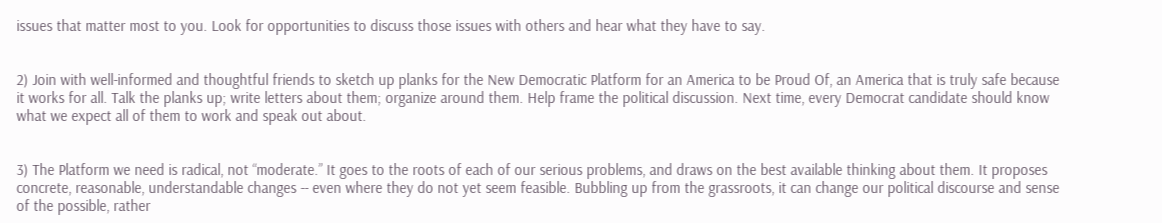issues that matter most to you. Look for opportunities to discuss those issues with others and hear what they have to say.


2) Join with well-informed and thoughtful friends to sketch up planks for the New Democratic Platform for an America to be Proud Of, an America that is truly safe because it works for all. Talk the planks up; write letters about them; organize around them. Help frame the political discussion. Next time, every Democrat candidate should know what we expect all of them to work and speak out about.


3) The Platform we need is radical, not “moderate.” It goes to the roots of each of our serious problems, and draws on the best available thinking about them. It proposes concrete, reasonable, understandable changes -- even where they do not yet seem feasible. Bubbling up from the grassroots, it can change our political discourse and sense of the possible, rather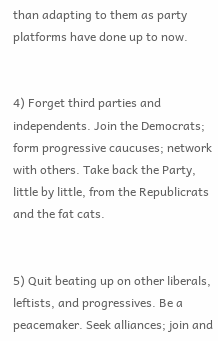than adapting to them as party platforms have done up to now.


4) Forget third parties and independents. Join the Democrats; form progressive caucuses; network with others. Take back the Party, little by little, from the Republicrats and the fat cats.


5) Quit beating up on other liberals, leftists, and progressives. Be a peacemaker. Seek alliances; join and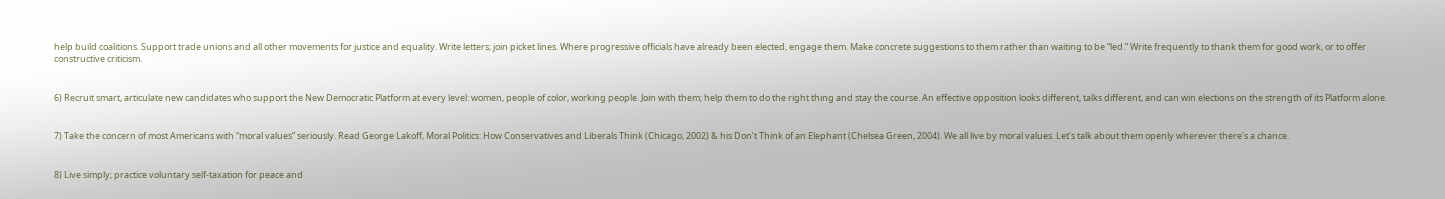help build coalitions. Support trade unions and all other movements for justice and equality. Write letters; join picket lines. Where progressive officials have already been elected, engage them. Make concrete suggestions to them rather than waiting to be “led.” Write frequently to thank them for good work, or to offer constructive criticism.


6) Recruit smart, articulate new candidates who support the New Democratic Platform at every level: women, people of color, working people. Join with them; help them to do the right thing and stay the course. An effective opposition looks different, talks different, and can win elections on the strength of its Platform alone.


7) Take the concern of most Americans with “moral values” seriously. Read George Lakoff, Moral Politics: How Conservatives and Liberals Think (Chicago, 2002) & his Don’t Think of an Elephant (Chelsea Green, 2004). We all live by moral values. Let’s talk about them openly wherever there’s a chance.


8) Live simply; practice voluntary self-taxation for peace and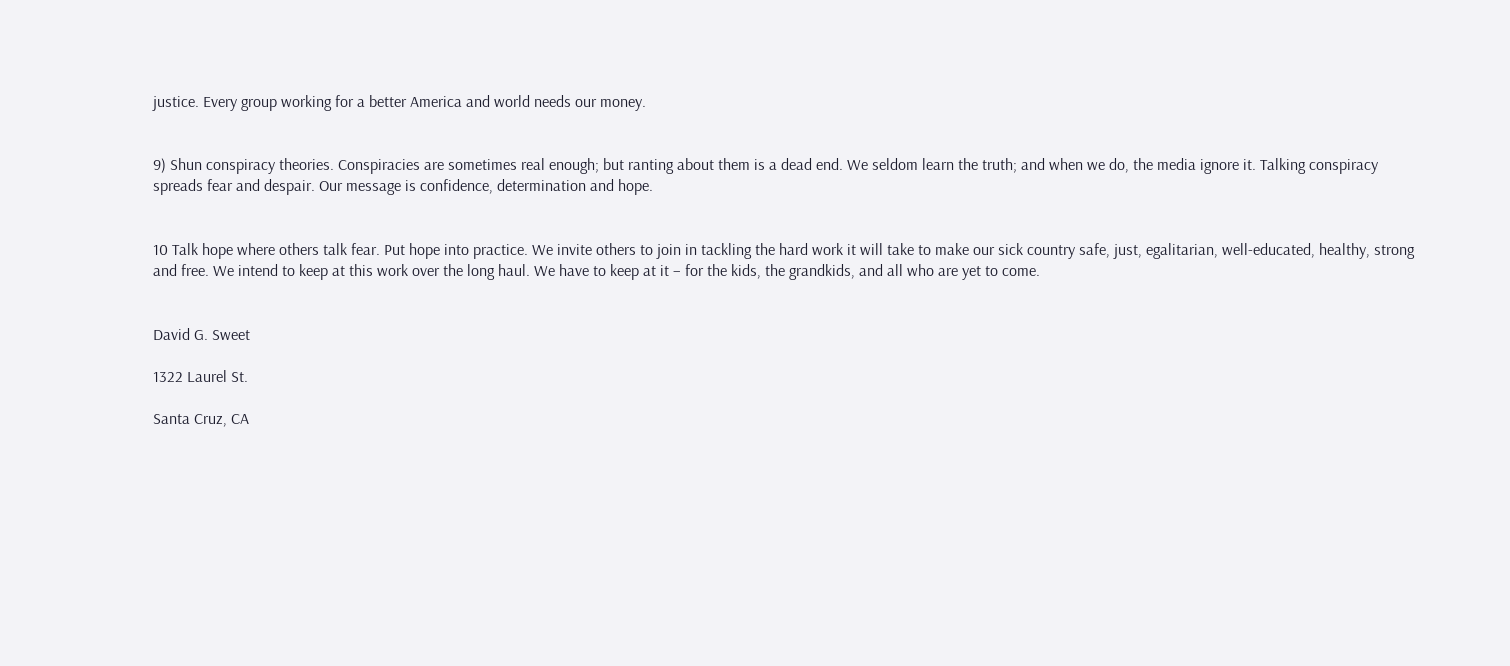justice. Every group working for a better America and world needs our money.


9) Shun conspiracy theories. Conspiracies are sometimes real enough; but ranting about them is a dead end. We seldom learn the truth; and when we do, the media ignore it. Talking conspiracy spreads fear and despair. Our message is confidence, determination and hope.


10 Talk hope where others talk fear. Put hope into practice. We invite others to join in tackling the hard work it will take to make our sick country safe, just, egalitarian, well-educated, healthy, strong and free. We intend to keep at this work over the long haul. We have to keep at it – for the kids, the grandkids, and all who are yet to come.


David G. Sweet

1322 Laurel St.

Santa Cruz, CA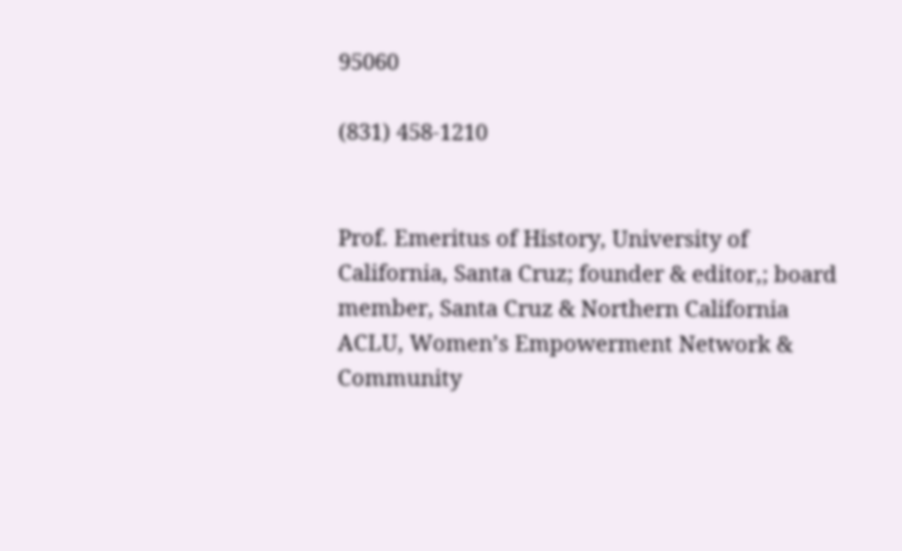95060

(831) 458-1210


Prof. Emeritus of History, University of California, Santa Cruz; founder & editor,; board member, Santa Cruz & Northern California ACLU, Women’s Empowerment Network & Community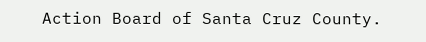Action Board of Santa Cruz County.